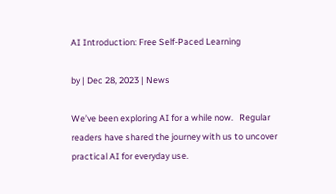AI Introduction: Free Self-Paced Learning

by | Dec 28, 2023 | News

We’ve been exploring AI for a while now.   Regular readers have shared the journey with us to uncover practical AI for everyday use.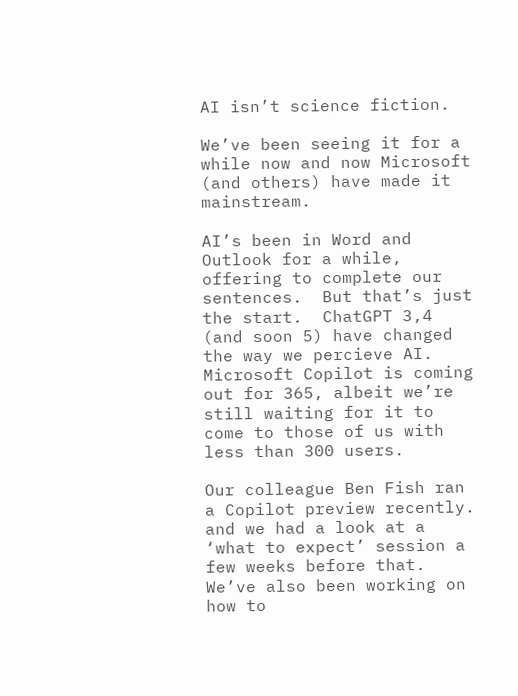AI isn’t science fiction.

We’ve been seeing it for a while now and now Microsoft (and others) have made it mainstream.

AI’s been in Word and Outlook for a while, offering to complete our sentences.  But that’s just the start.  ChatGPT 3,4 (and soon 5) have changed the way we percieve AI. Microsoft Copilot is coming out for 365, albeit we’re still waiting for it to come to those of us with less than 300 users.

Our colleague Ben Fish ran a Copilot preview recently. and we had a look at a ‘what to expect’ session a few weeks before that.  We’ve also been working on how to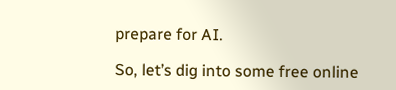prepare for AI.

So, let’s dig into some free online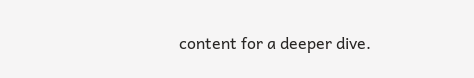content for a deeper dive.